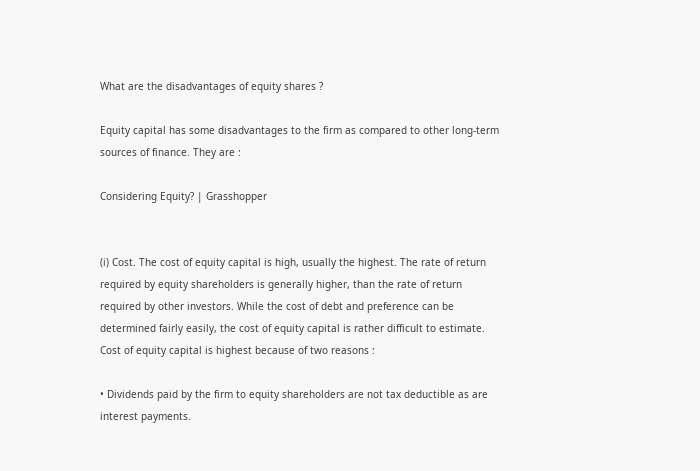What are the disadvantages of equity shares ?

Equity capital has some disadvantages to the firm as compared to other long-term sources of finance. They are :

Considering Equity? | Grasshopper


(i) Cost. The cost of equity capital is high, usually the highest. The rate of return required by equity shareholders is generally higher, than the rate of return required by other investors. While the cost of debt and preference can be determined fairly easily, the cost of equity capital is rather difficult to estimate. Cost of equity capital is highest because of two reasons :

• Dividends paid by the firm to equity shareholders are not tax deductible as are interest payments.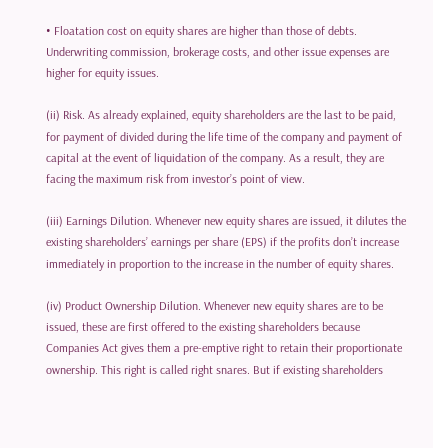• Floatation cost on equity shares are higher than those of debts. Underwriting commission, brokerage costs, and other issue expenses are higher for equity issues.

(ii) Risk. As already explained, equity shareholders are the last to be paid, for payment of divided during the life time of the company and payment of capital at the event of liquidation of the company. As a result, they are facing the maximum risk from investor’s point of view.

(iii) Earnings Dilution. Whenever new equity shares are issued, it dilutes the existing shareholders’ earnings per share (EPS) if the profits don’t increase immediately in proportion to the increase in the number of equity shares.

(iv) Product Ownership Dilution. Whenever new equity shares are to be issued, these are first offered to the existing shareholders because Companies Act gives them a pre-emptive right to retain their proportionate ownership. This right is called right snares. But if existing shareholders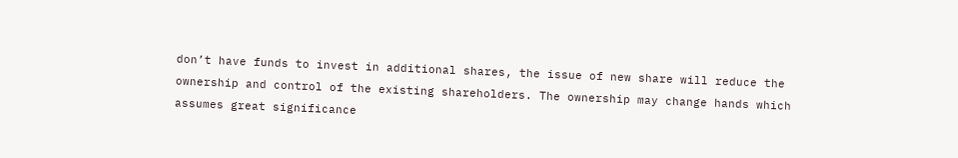don’t have funds to invest in additional shares, the issue of new share will reduce the ownership and control of the existing shareholders. The ownership may change hands which assumes great significance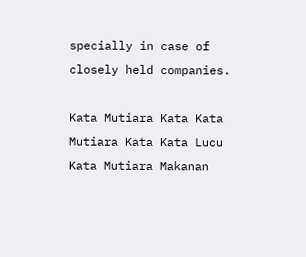specially in case of closely held companies.

Kata Mutiara Kata Kata Mutiara Kata Kata Lucu Kata Mutiara Makanan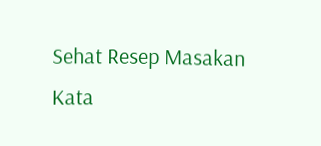Sehat Resep Masakan Kata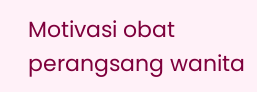Motivasi obat perangsang wanita